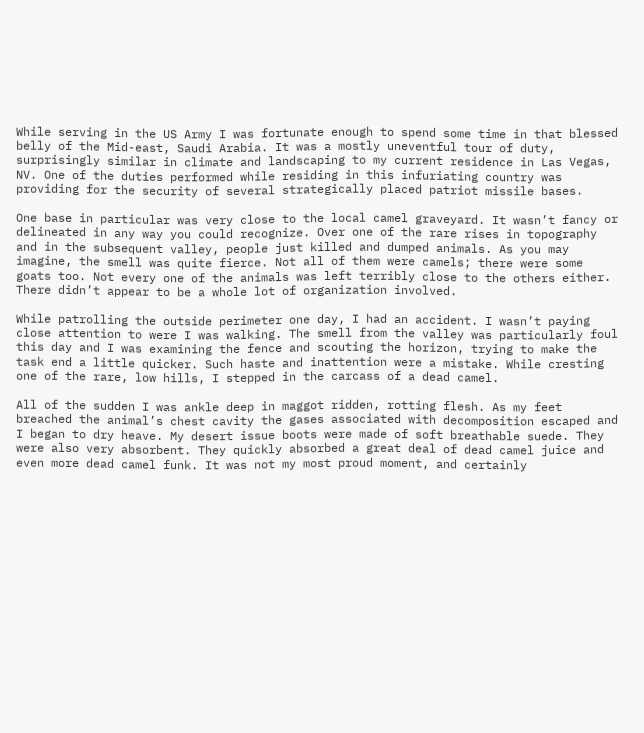While serving in the US Army I was fortunate enough to spend some time in that blessed belly of the Mid-east, Saudi Arabia. It was a mostly uneventful tour of duty, surprisingly similar in climate and landscaping to my current residence in Las Vegas, NV. One of the duties performed while residing in this infuriating country was providing for the security of several strategically placed patriot missile bases.

One base in particular was very close to the local camel graveyard. It wasn’t fancy or delineated in any way you could recognize. Over one of the rare rises in topography and in the subsequent valley, people just killed and dumped animals. As you may imagine, the smell was quite fierce. Not all of them were camels; there were some goats too. Not every one of the animals was left terribly close to the others either. There didn’t appear to be a whole lot of organization involved.

While patrolling the outside perimeter one day, I had an accident. I wasn’t paying close attention to were I was walking. The smell from the valley was particularly foul this day and I was examining the fence and scouting the horizon, trying to make the task end a little quicker. Such haste and inattention were a mistake. While cresting one of the rare, low hills, I stepped in the carcass of a dead camel.

All of the sudden I was ankle deep in maggot ridden, rotting flesh. As my feet breached the animal’s chest cavity the gases associated with decomposition escaped and I began to dry heave. My desert issue boots were made of soft breathable suede. They were also very absorbent. They quickly absorbed a great deal of dead camel juice and even more dead camel funk. It was not my most proud moment, and certainly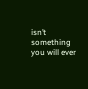isn’t something you will ever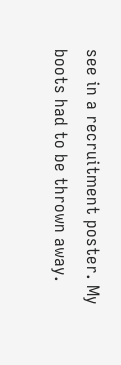see in a recruitment poster. My boots had to be thrown away.